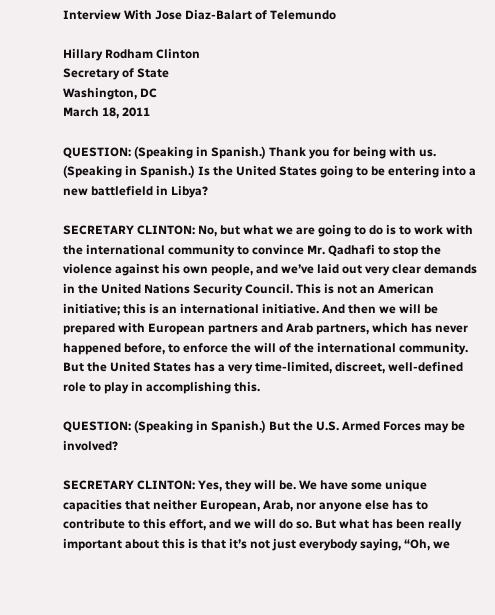Interview With Jose Diaz-Balart of Telemundo

Hillary Rodham Clinton
Secretary of State
Washington, DC
March 18, 2011

QUESTION: (Speaking in Spanish.) Thank you for being with us. (Speaking in Spanish.) Is the United States going to be entering into a new battlefield in Libya?

SECRETARY CLINTON: No, but what we are going to do is to work with the international community to convince Mr. Qadhafi to stop the violence against his own people, and we’ve laid out very clear demands in the United Nations Security Council. This is not an American initiative; this is an international initiative. And then we will be prepared with European partners and Arab partners, which has never happened before, to enforce the will of the international community. But the United States has a very time-limited, discreet, well-defined role to play in accomplishing this.

QUESTION: (Speaking in Spanish.) But the U.S. Armed Forces may be involved?

SECRETARY CLINTON: Yes, they will be. We have some unique capacities that neither European, Arab, nor anyone else has to contribute to this effort, and we will do so. But what has been really important about this is that it’s not just everybody saying, “Oh, we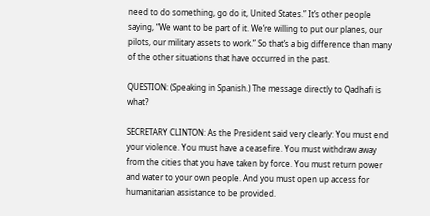need to do something, go do it, United States.” It’s other people saying, “We want to be part of it. We’re willing to put our planes, our pilots, our military assets to work.” So that’s a big difference than many of the other situations that have occurred in the past.

QUESTION: (Speaking in Spanish.) The message directly to Qadhafi is what?

SECRETARY CLINTON: As the President said very clearly: You must end your violence. You must have a ceasefire. You must withdraw away from the cities that you have taken by force. You must return power and water to your own people. And you must open up access for humanitarian assistance to be provided.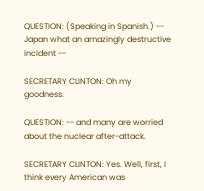QUESTION: (Speaking in Spanish.) -- Japan what an amazingly destructive incident --

SECRETARY CLINTON: Oh my goodness.

QUESTION: -- and many are worried about the nuclear after-attack.

SECRETARY CLINTON: Yes. Well, first, I think every American was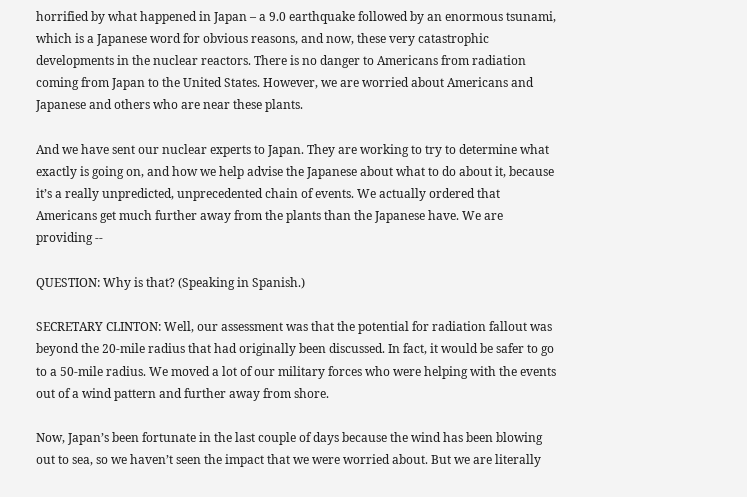horrified by what happened in Japan – a 9.0 earthquake followed by an enormous tsunami, which is a Japanese word for obvious reasons, and now, these very catastrophic developments in the nuclear reactors. There is no danger to Americans from radiation coming from Japan to the United States. However, we are worried about Americans and Japanese and others who are near these plants.

And we have sent our nuclear experts to Japan. They are working to try to determine what exactly is going on, and how we help advise the Japanese about what to do about it, because it’s a really unpredicted, unprecedented chain of events. We actually ordered that Americans get much further away from the plants than the Japanese have. We are providing --

QUESTION: Why is that? (Speaking in Spanish.)

SECRETARY CLINTON: Well, our assessment was that the potential for radiation fallout was beyond the 20-mile radius that had originally been discussed. In fact, it would be safer to go to a 50-mile radius. We moved a lot of our military forces who were helping with the events out of a wind pattern and further away from shore.

Now, Japan’s been fortunate in the last couple of days because the wind has been blowing out to sea, so we haven’t seen the impact that we were worried about. But we are literally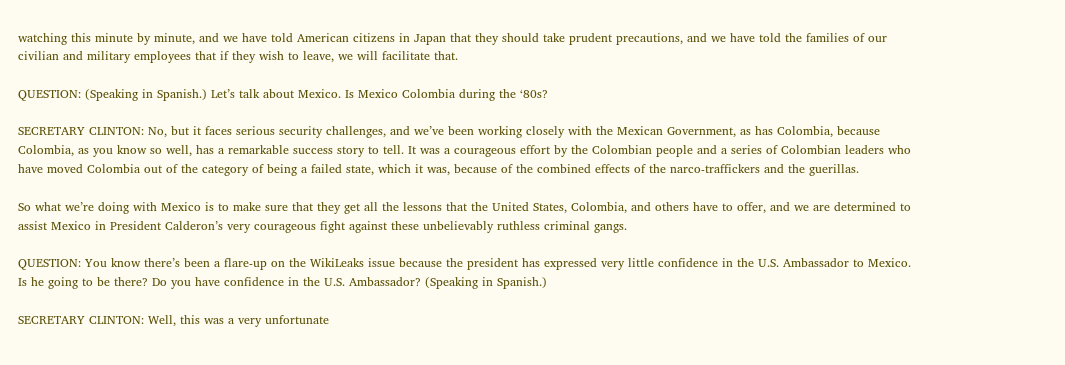watching this minute by minute, and we have told American citizens in Japan that they should take prudent precautions, and we have told the families of our civilian and military employees that if they wish to leave, we will facilitate that.

QUESTION: (Speaking in Spanish.) Let’s talk about Mexico. Is Mexico Colombia during the ‘80s?

SECRETARY CLINTON: No, but it faces serious security challenges, and we’ve been working closely with the Mexican Government, as has Colombia, because Colombia, as you know so well, has a remarkable success story to tell. It was a courageous effort by the Colombian people and a series of Colombian leaders who have moved Colombia out of the category of being a failed state, which it was, because of the combined effects of the narco-traffickers and the guerillas.

So what we’re doing with Mexico is to make sure that they get all the lessons that the United States, Colombia, and others have to offer, and we are determined to assist Mexico in President Calderon’s very courageous fight against these unbelievably ruthless criminal gangs.

QUESTION: You know there’s been a flare-up on the WikiLeaks issue because the president has expressed very little confidence in the U.S. Ambassador to Mexico. Is he going to be there? Do you have confidence in the U.S. Ambassador? (Speaking in Spanish.)

SECRETARY CLINTON: Well, this was a very unfortunate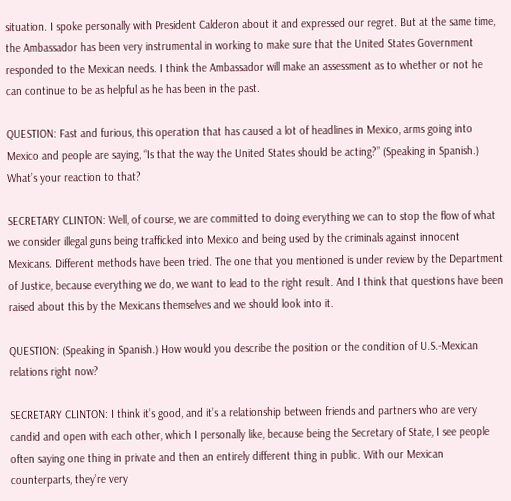situation. I spoke personally with President Calderon about it and expressed our regret. But at the same time, the Ambassador has been very instrumental in working to make sure that the United States Government responded to the Mexican needs. I think the Ambassador will make an assessment as to whether or not he can continue to be as helpful as he has been in the past.

QUESTION: Fast and furious, this operation that has caused a lot of headlines in Mexico, arms going into Mexico and people are saying, “Is that the way the United States should be acting?” (Speaking in Spanish.) What’s your reaction to that?

SECRETARY CLINTON: Well, of course, we are committed to doing everything we can to stop the flow of what we consider illegal guns being trafficked into Mexico and being used by the criminals against innocent Mexicans. Different methods have been tried. The one that you mentioned is under review by the Department of Justice, because everything we do, we want to lead to the right result. And I think that questions have been raised about this by the Mexicans themselves and we should look into it.

QUESTION: (Speaking in Spanish.) How would you describe the position or the condition of U.S.-Mexican relations right now?

SECRETARY CLINTON: I think it’s good, and it’s a relationship between friends and partners who are very candid and open with each other, which I personally like, because being the Secretary of State, I see people often saying one thing in private and then an entirely different thing in public. With our Mexican counterparts, they’re very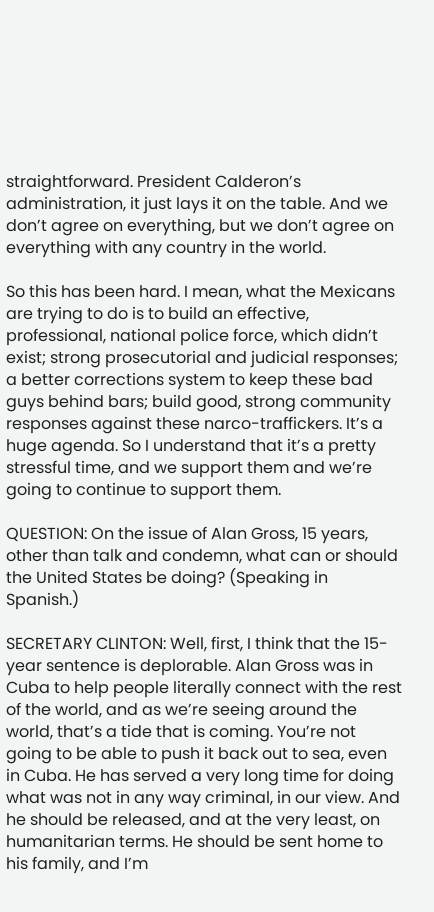straightforward. President Calderon’s administration, it just lays it on the table. And we don’t agree on everything, but we don’t agree on everything with any country in the world.

So this has been hard. I mean, what the Mexicans are trying to do is to build an effective, professional, national police force, which didn’t exist; strong prosecutorial and judicial responses; a better corrections system to keep these bad guys behind bars; build good, strong community responses against these narco-traffickers. It’s a huge agenda. So I understand that it’s a pretty stressful time, and we support them and we’re going to continue to support them.

QUESTION: On the issue of Alan Gross, 15 years, other than talk and condemn, what can or should the United States be doing? (Speaking in Spanish.)

SECRETARY CLINTON: Well, first, I think that the 15-year sentence is deplorable. Alan Gross was in Cuba to help people literally connect with the rest of the world, and as we’re seeing around the world, that’s a tide that is coming. You’re not going to be able to push it back out to sea, even in Cuba. He has served a very long time for doing what was not in any way criminal, in our view. And he should be released, and at the very least, on humanitarian terms. He should be sent home to his family, and I’m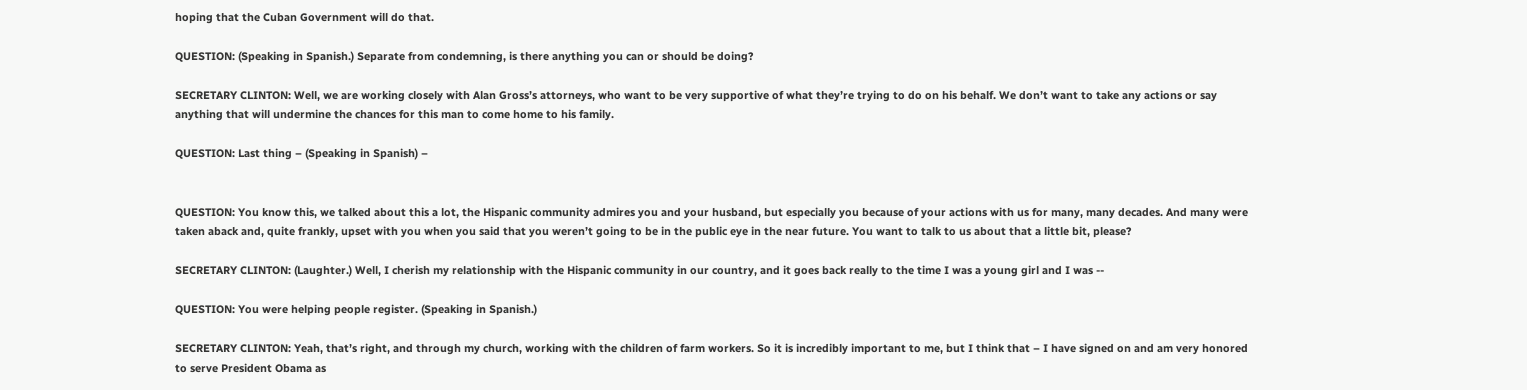hoping that the Cuban Government will do that.

QUESTION: (Speaking in Spanish.) Separate from condemning, is there anything you can or should be doing?

SECRETARY CLINTON: Well, we are working closely with Alan Gross’s attorneys, who want to be very supportive of what they’re trying to do on his behalf. We don’t want to take any actions or say anything that will undermine the chances for this man to come home to his family.

QUESTION: Last thing – (Speaking in Spanish) –


QUESTION: You know this, we talked about this a lot, the Hispanic community admires you and your husband, but especially you because of your actions with us for many, many decades. And many were taken aback and, quite frankly, upset with you when you said that you weren’t going to be in the public eye in the near future. You want to talk to us about that a little bit, please?

SECRETARY CLINTON: (Laughter.) Well, I cherish my relationship with the Hispanic community in our country, and it goes back really to the time I was a young girl and I was --

QUESTION: You were helping people register. (Speaking in Spanish.)

SECRETARY CLINTON: Yeah, that’s right, and through my church, working with the children of farm workers. So it is incredibly important to me, but I think that – I have signed on and am very honored to serve President Obama as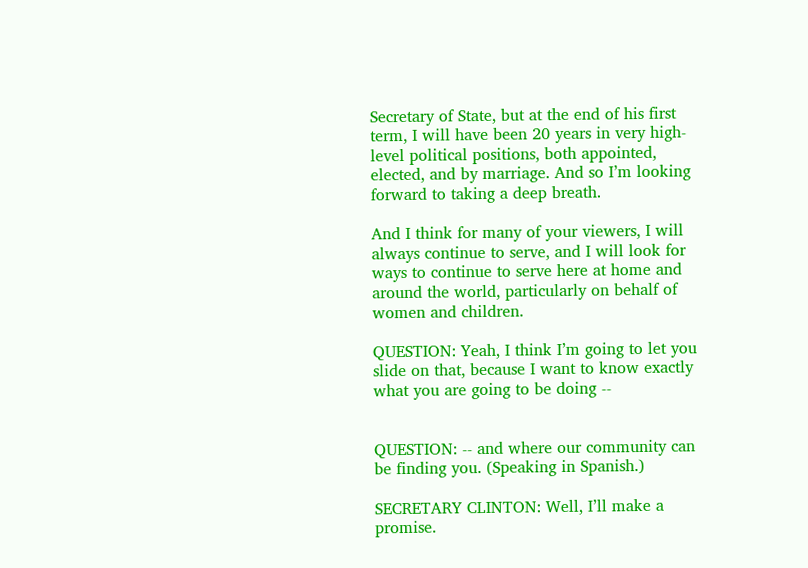Secretary of State, but at the end of his first term, I will have been 20 years in very high-level political positions, both appointed, elected, and by marriage. And so I’m looking forward to taking a deep breath.

And I think for many of your viewers, I will always continue to serve, and I will look for ways to continue to serve here at home and around the world, particularly on behalf of women and children.

QUESTION: Yeah, I think I’m going to let you slide on that, because I want to know exactly what you are going to be doing --


QUESTION: -- and where our community can be finding you. (Speaking in Spanish.)

SECRETARY CLINTON: Well, I’ll make a promise.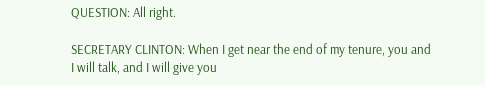QUESTION: All right.

SECRETARY CLINTON: When I get near the end of my tenure, you and I will talk, and I will give you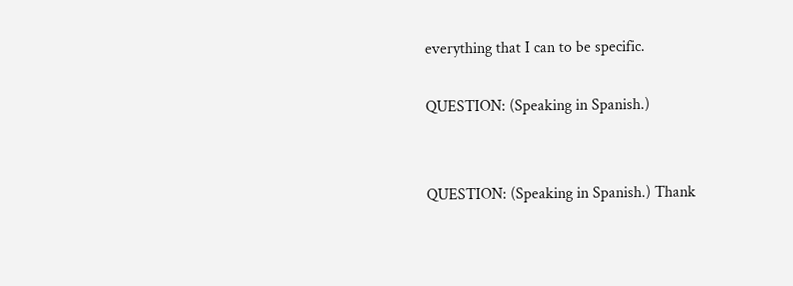everything that I can to be specific.

QUESTION: (Speaking in Spanish.)


QUESTION: (Speaking in Spanish.) Thank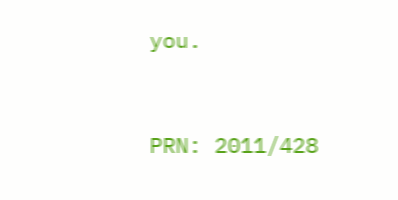you.


PRN: 2011/428